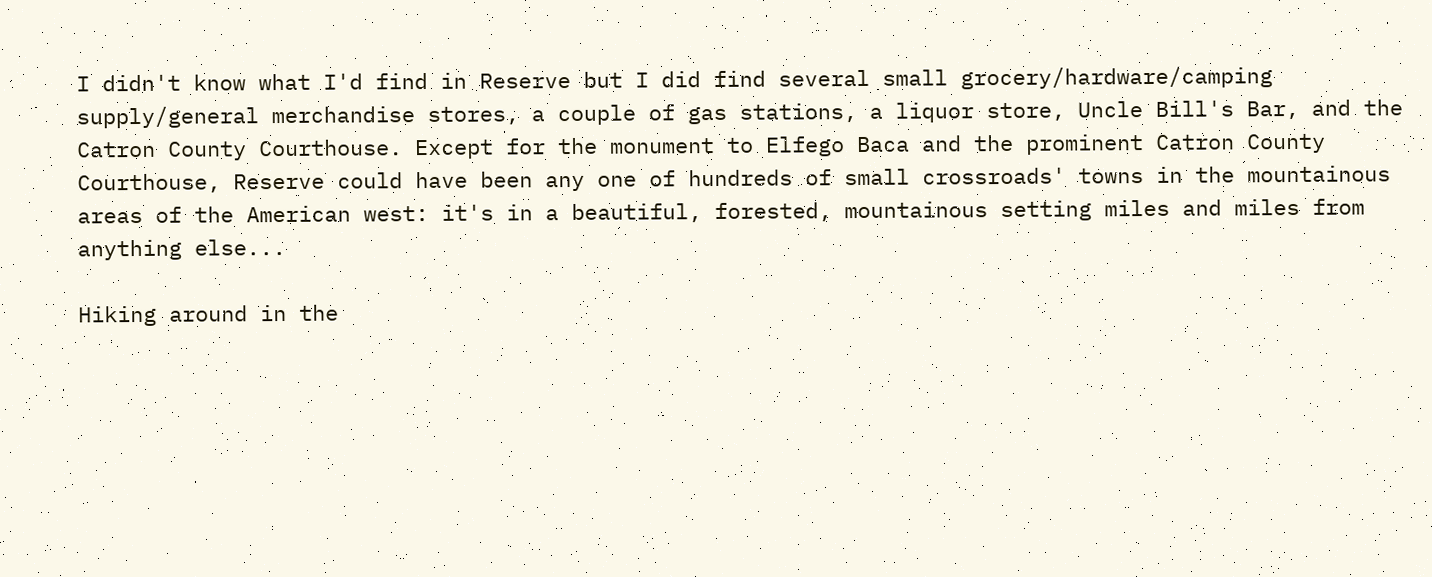I didn't know what I'd find in Reserve but I did find several small grocery/hardware/camping supply/general merchandise stores, a couple of gas stations, a liquor store, Uncle Bill's Bar, and the Catron County Courthouse. Except for the monument to Elfego Baca and the prominent Catron County Courthouse, Reserve could have been any one of hundreds of small crossroads' towns in the mountainous areas of the American west: it's in a beautiful, forested, mountainous setting miles and miles from anything else...

Hiking around in the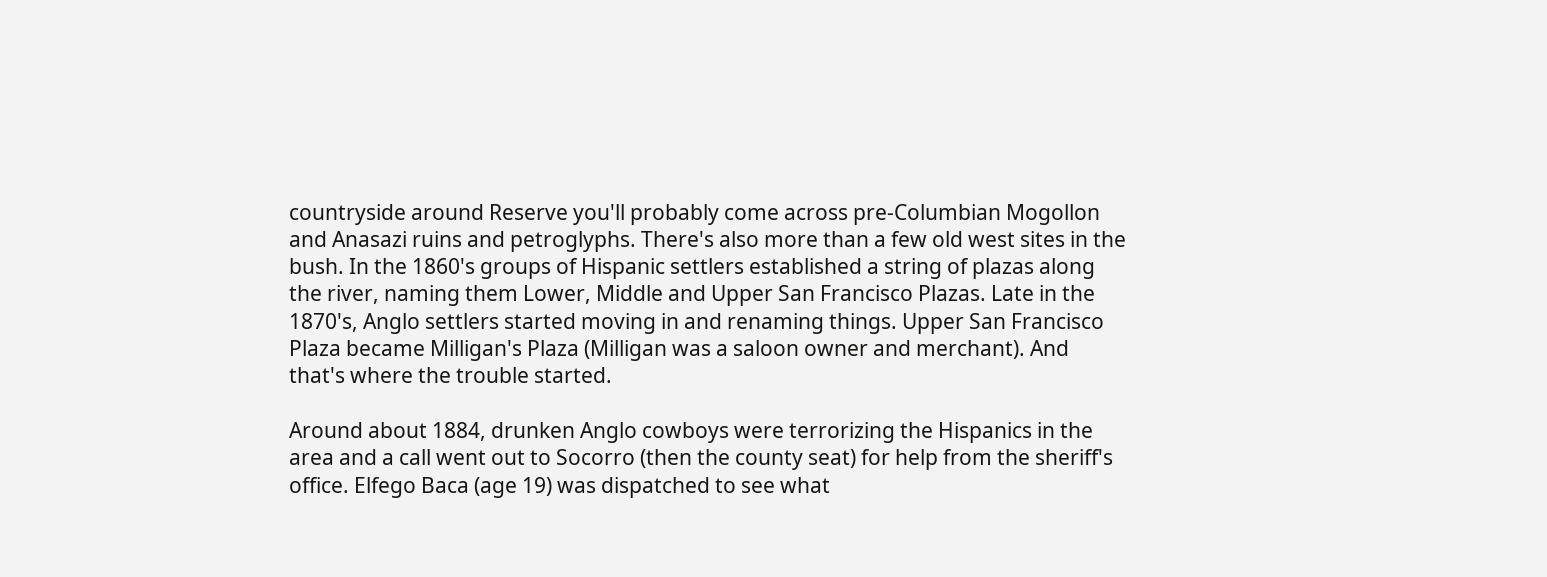countryside around Reserve you'll probably come across pre-Columbian Mogollon and Anasazi ruins and petroglyphs. There's also more than a few old west sites in the bush. In the 1860's groups of Hispanic settlers established a string of plazas along the river, naming them Lower, Middle and Upper San Francisco Plazas. Late in the 1870's, Anglo settlers started moving in and renaming things. Upper San Francisco Plaza became Milligan's Plaza (Milligan was a saloon owner and merchant). And that's where the trouble started.

Around about 1884, drunken Anglo cowboys were terrorizing the Hispanics in the area and a call went out to Socorro (then the county seat) for help from the sheriff's office. Elfego Baca (age 19) was dispatched to see what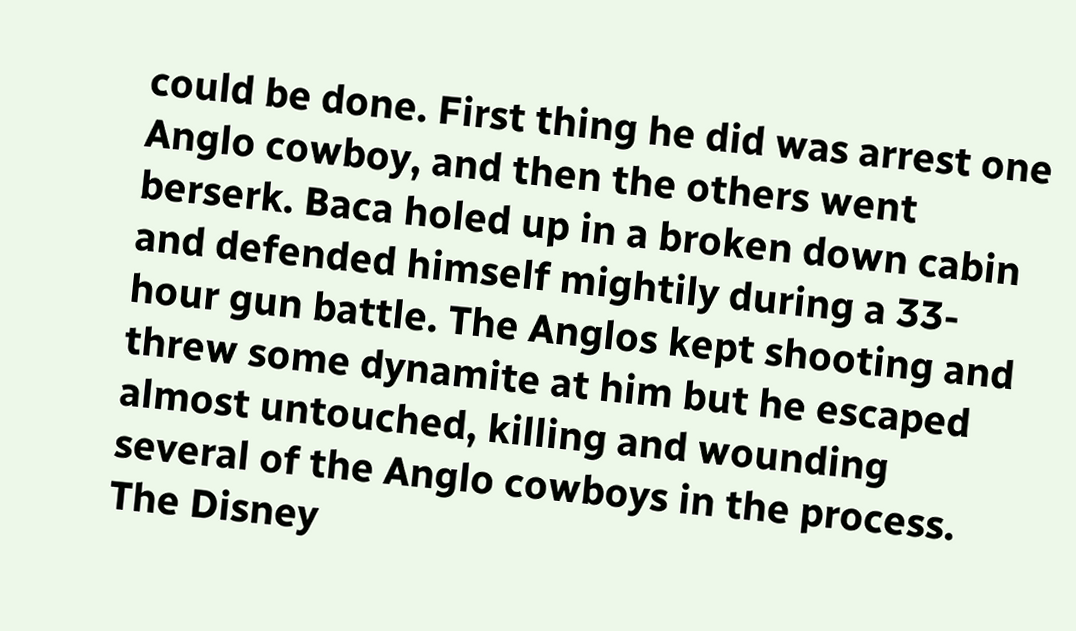could be done. First thing he did was arrest one Anglo cowboy, and then the others went berserk. Baca holed up in a broken down cabin and defended himself mightily during a 33-hour gun battle. The Anglos kept shooting and threw some dynamite at him but he escaped almost untouched, killing and wounding several of the Anglo cowboys in the process. The Disney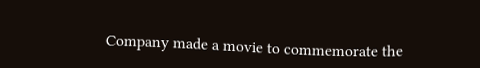Company made a movie to commemorate the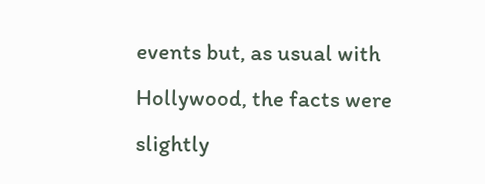events but, as usual with Hollywood, the facts were slightly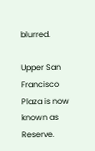blurred.

Upper San Francisco Plaza is now known as Reserve.